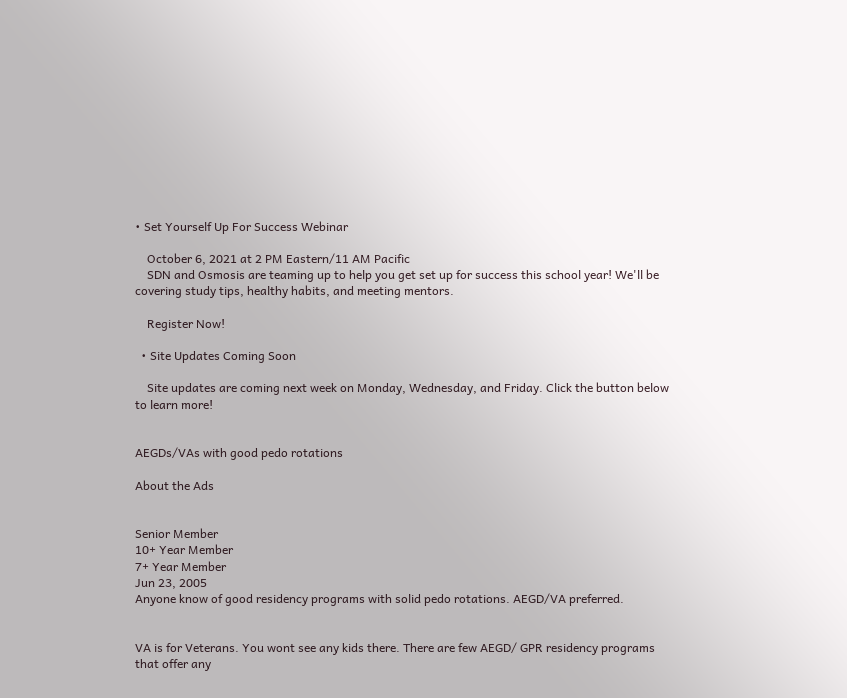• Set Yourself Up For Success Webinar

    October 6, 2021 at 2 PM Eastern/11 AM Pacific
    SDN and Osmosis are teaming up to help you get set up for success this school year! We'll be covering study tips, healthy habits, and meeting mentors.

    Register Now!

  • Site Updates Coming Soon

    Site updates are coming next week on Monday, Wednesday, and Friday. Click the button below to learn more!


AEGDs/VAs with good pedo rotations

About the Ads


Senior Member
10+ Year Member
7+ Year Member
Jun 23, 2005
Anyone know of good residency programs with solid pedo rotations. AEGD/VA preferred.


VA is for Veterans. You wont see any kids there. There are few AEGD/ GPR residency programs that offer any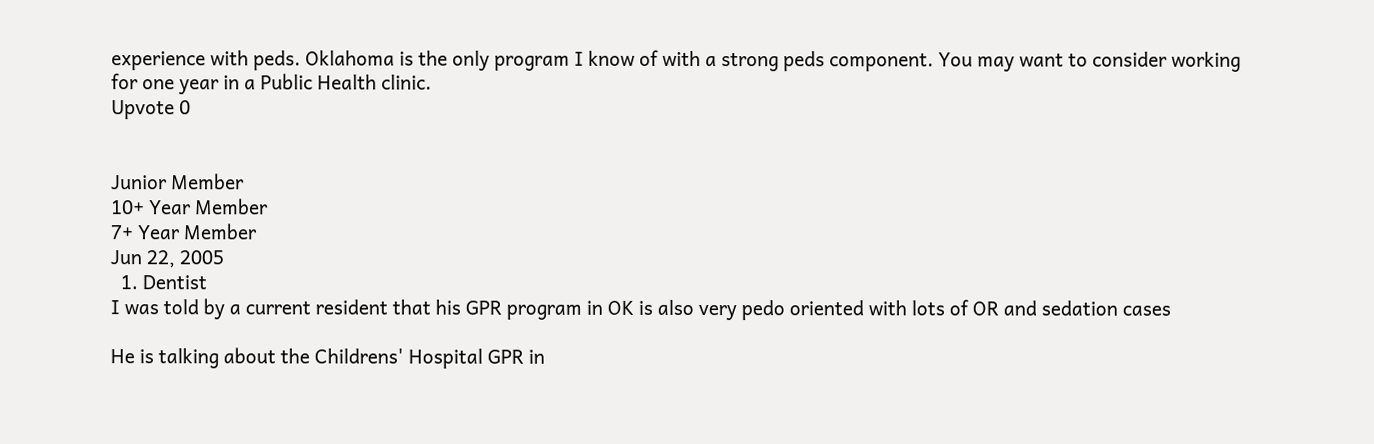experience with peds. Oklahoma is the only program I know of with a strong peds component. You may want to consider working for one year in a Public Health clinic.
Upvote 0


Junior Member
10+ Year Member
7+ Year Member
Jun 22, 2005
  1. Dentist
I was told by a current resident that his GPR program in OK is also very pedo oriented with lots of OR and sedation cases

He is talking about the Childrens' Hospital GPR in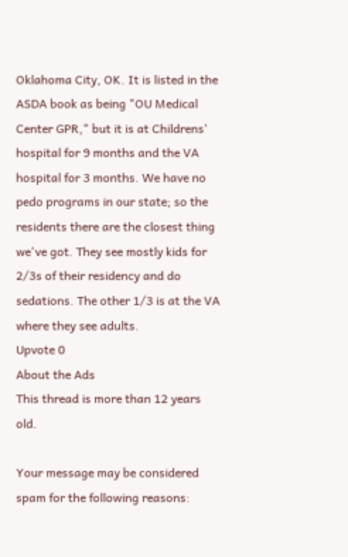Oklahoma City, OK. It is listed in the ASDA book as being "OU Medical Center GPR," but it is at Childrens' hospital for 9 months and the VA hospital for 3 months. We have no pedo programs in our state; so the residents there are the closest thing we've got. They see mostly kids for 2/3s of their residency and do sedations. The other 1/3 is at the VA where they see adults.
Upvote 0
About the Ads
This thread is more than 12 years old.

Your message may be considered spam for the following reasons: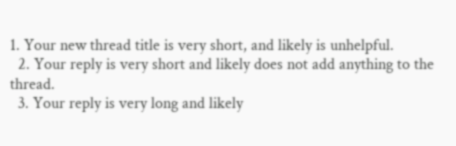1. Your new thread title is very short, and likely is unhelpful.
  2. Your reply is very short and likely does not add anything to the thread.
  3. Your reply is very long and likely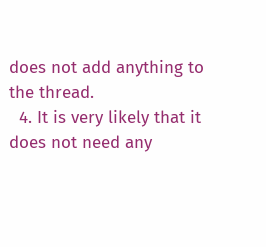does not add anything to the thread.
  4. It is very likely that it does not need any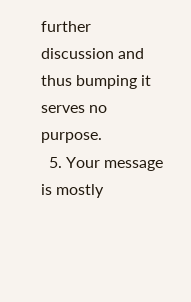further discussion and thus bumping it serves no purpose.
  5. Your message is mostly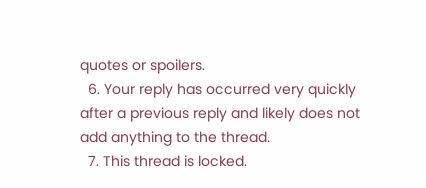quotes or spoilers.
  6. Your reply has occurred very quickly after a previous reply and likely does not add anything to the thread.
  7. This thread is locked.